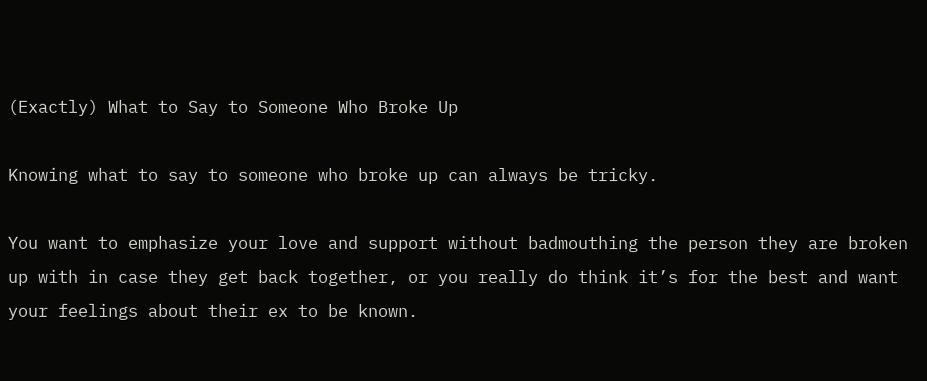(Exactly) What to Say to Someone Who Broke Up

Knowing what to say to someone who broke up can always be tricky.

You want to emphasize your love and support without badmouthing the person they are broken up with in case they get back together, or you really do think it’s for the best and want your feelings about their ex to be known.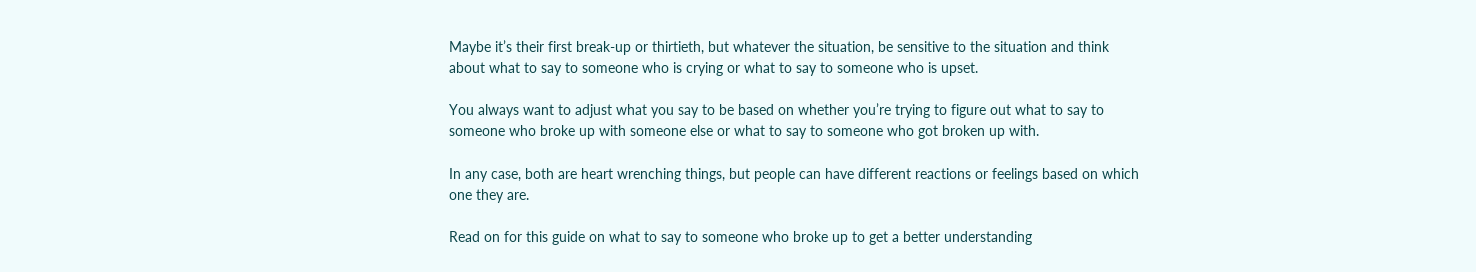Maybe it’s their first break-up or thirtieth, but whatever the situation, be sensitive to the situation and think about what to say to someone who is crying or what to say to someone who is upset.

You always want to adjust what you say to be based on whether you’re trying to figure out what to say to someone who broke up with someone else or what to say to someone who got broken up with.

In any case, both are heart wrenching things, but people can have different reactions or feelings based on which one they are.

Read on for this guide on what to say to someone who broke up to get a better understanding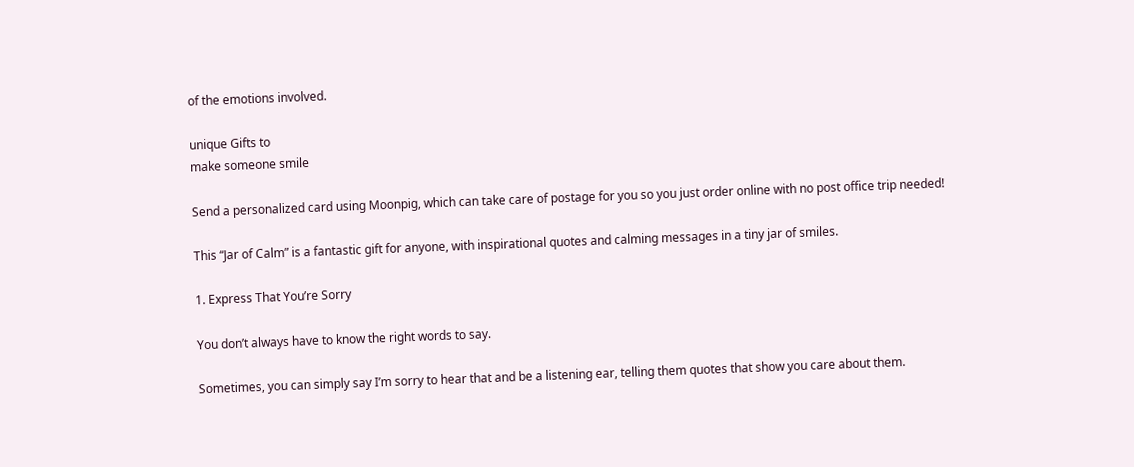of the emotions involved.

unique Gifts to
make someone smile

Send a personalized card using Moonpig, which can take care of postage for you so you just order online with no post office trip needed!

This “Jar of Calm” is a fantastic gift for anyone, with inspirational quotes and calming messages in a tiny jar of smiles.

1. Express That You’re Sorry

You don’t always have to know the right words to say.

Sometimes, you can simply say I’m sorry to hear that and be a listening ear, telling them quotes that show you care about them.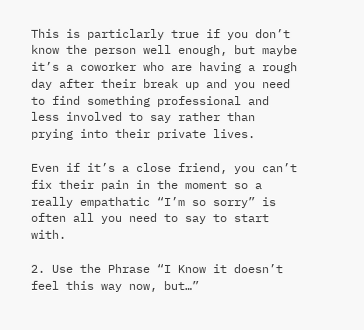This is particlarly true if you don’t know the person well enough, but maybe it’s a coworker who are having a rough day after their break up and you need to find something professional and less involved to say rather than prying into their private lives.

Even if it’s a close friend, you can’t fix their pain in the moment so a really empathatic “I’m so sorry” is often all you need to say to start with.

2. Use the Phrase “I Know it doesn’t feel this way now, but…”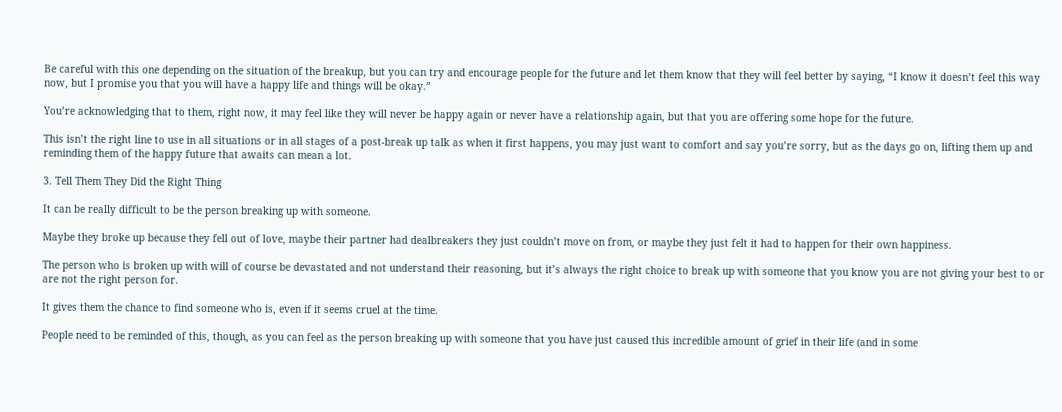Be careful with this one depending on the situation of the breakup, but you can try and encourage people for the future and let them know that they will feel better by saying, “I know it doesn’t feel this way now, but I promise you that you will have a happy life and things will be okay.”

You’re acknowledging that to them, right now, it may feel like they will never be happy again or never have a relationship again, but that you are offering some hope for the future.

This isn’t the right line to use in all situations or in all stages of a post-break up talk as when it first happens, you may just want to comfort and say you’re sorry, but as the days go on, lifting them up and reminding them of the happy future that awaits can mean a lot.

3. Tell Them They Did the Right Thing

It can be really difficult to be the person breaking up with someone.

Maybe they broke up because they fell out of love, maybe their partner had dealbreakers they just couldn’t move on from, or maybe they just felt it had to happen for their own happiness.

The person who is broken up with will of course be devastated and not understand their reasoning, but it’s always the right choice to break up with someone that you know you are not giving your best to or are not the right person for.

It gives them the chance to find someone who is, even if it seems cruel at the time.

People need to be reminded of this, though, as you can feel as the person breaking up with someone that you have just caused this incredible amount of grief in their life (and in some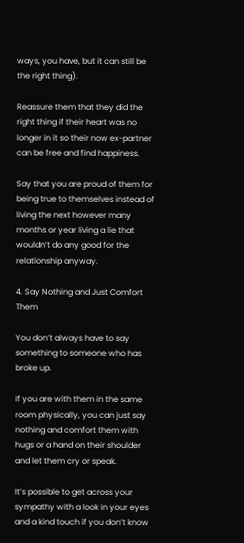ways, you have, but it can still be the right thing).

Reassure them that they did the right thing if their heart was no longer in it so their now ex-partner can be free and find happiness.

Say that you are proud of them for being true to themselves instead of living the next however many months or year living a lie that wouldn’t do any good for the relationship anyway.

4. Say Nothing and Just Comfort Them

You don’t always have to say something to someone who has broke up.

If you are with them in the same room physically, you can just say nothing and comfort them with hugs or a hand on their shoulder and let them cry or speak.

It’s possible to get across your sympathy with a look in your eyes and a kind touch if you don’t know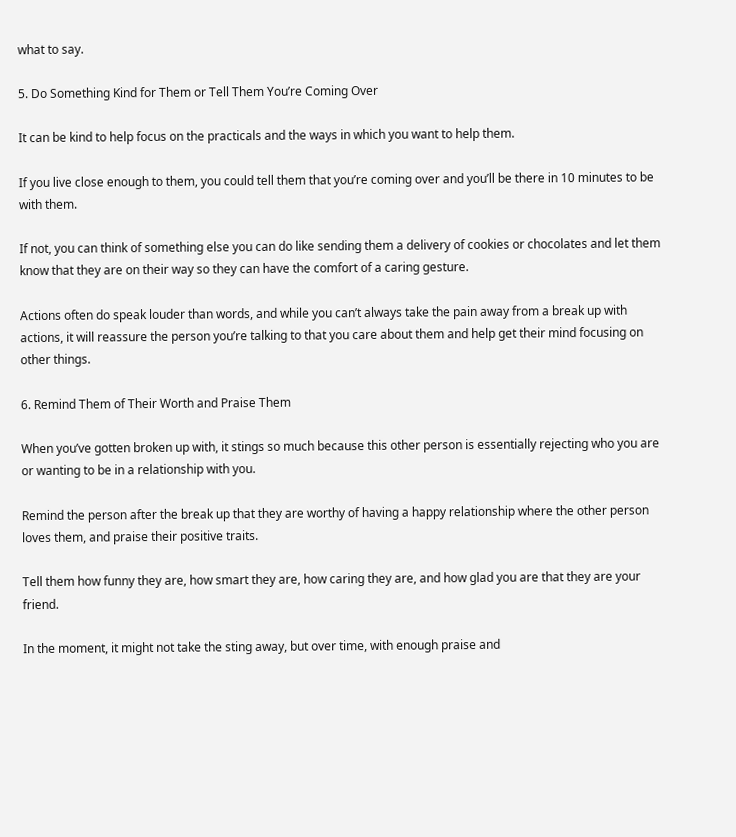what to say.

5. Do Something Kind for Them or Tell Them You’re Coming Over

It can be kind to help focus on the practicals and the ways in which you want to help them.

If you live close enough to them, you could tell them that you’re coming over and you’ll be there in 10 minutes to be with them.

If not, you can think of something else you can do like sending them a delivery of cookies or chocolates and let them know that they are on their way so they can have the comfort of a caring gesture.

Actions often do speak louder than words, and while you can’t always take the pain away from a break up with actions, it will reassure the person you’re talking to that you care about them and help get their mind focusing on other things.

6. Remind Them of Their Worth and Praise Them

When you’ve gotten broken up with, it stings so much because this other person is essentially rejecting who you are or wanting to be in a relationship with you.

Remind the person after the break up that they are worthy of having a happy relationship where the other person loves them, and praise their positive traits.

Tell them how funny they are, how smart they are, how caring they are, and how glad you are that they are your friend.

In the moment, it might not take the sting away, but over time, with enough praise and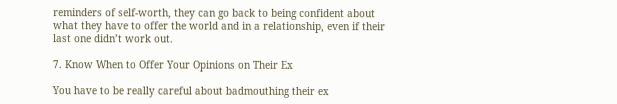reminders of self-worth, they can go back to being confident about what they have to offer the world and in a relationship, even if their last one didn’t work out.

7. Know When to Offer Your Opinions on Their Ex

You have to be really careful about badmouthing their ex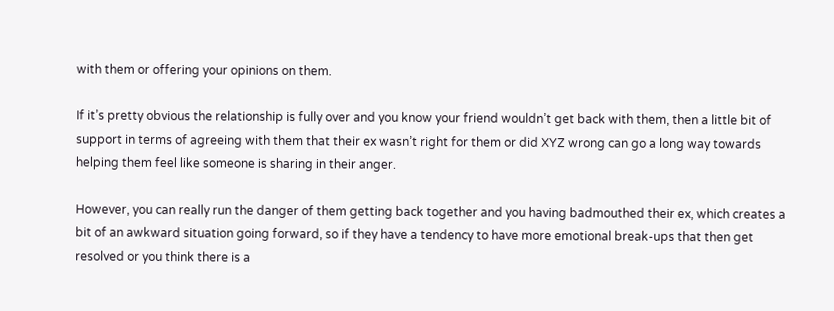with them or offering your opinions on them.

If it’s pretty obvious the relationship is fully over and you know your friend wouldn’t get back with them, then a little bit of support in terms of agreeing with them that their ex wasn’t right for them or did XYZ wrong can go a long way towards helping them feel like someone is sharing in their anger.

However, you can really run the danger of them getting back together and you having badmouthed their ex, which creates a bit of an awkward situation going forward, so if they have a tendency to have more emotional break-ups that then get resolved or you think there is a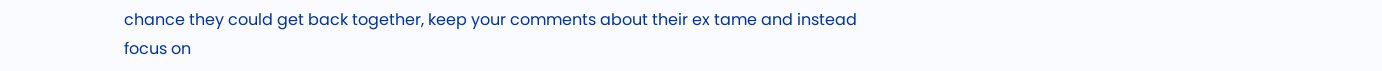chance they could get back together, keep your comments about their ex tame and instead focus on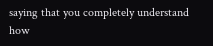saying that you completely understand how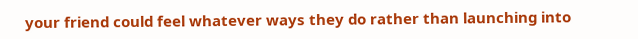your friend could feel whatever ways they do rather than launching into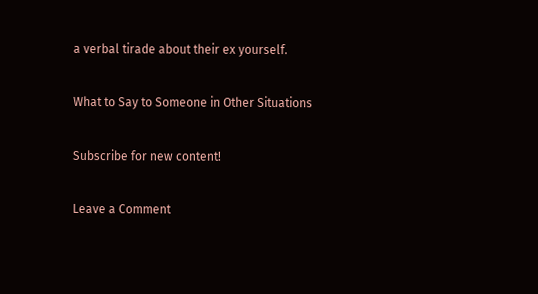a verbal tirade about their ex yourself.

What to Say to Someone in Other Situations

Subscribe for new content!

Leave a Comment